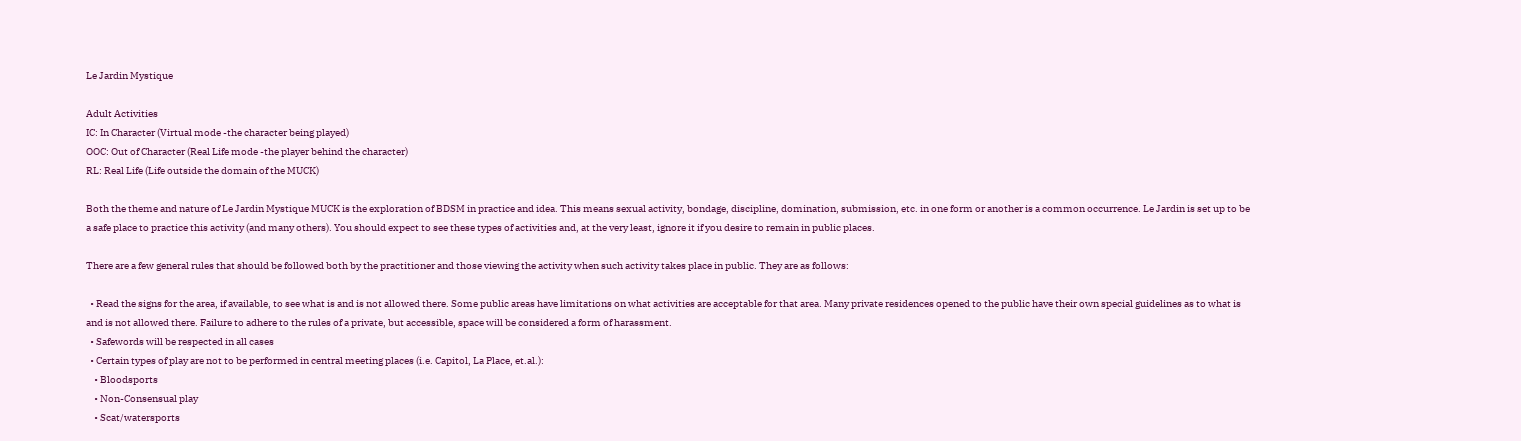Le Jardin Mystique

Adult Activities
IC: In Character (Virtual mode -the character being played)
OOC: Out of Character (Real Life mode -the player behind the character)
RL: Real Life (Life outside the domain of the MUCK)

Both the theme and nature of Le Jardin Mystique MUCK is the exploration of BDSM in practice and idea. This means sexual activity, bondage, discipline, domination, submission, etc. in one form or another is a common occurrence. Le Jardin is set up to be a safe place to practice this activity (and many others). You should expect to see these types of activities and, at the very least, ignore it if you desire to remain in public places.

There are a few general rules that should be followed both by the practitioner and those viewing the activity when such activity takes place in public. They are as follows:

  • Read the signs for the area, if available, to see what is and is not allowed there. Some public areas have limitations on what activities are acceptable for that area. Many private residences opened to the public have their own special guidelines as to what is and is not allowed there. Failure to adhere to the rules of a private, but accessible, space will be considered a form of harassment.
  • Safewords will be respected in all cases
  • Certain types of play are not to be performed in central meeting places (i.e. Capitol, La Place, et.al.):
    • Bloodsports
    • Non-Consensual play
    • Scat/watersports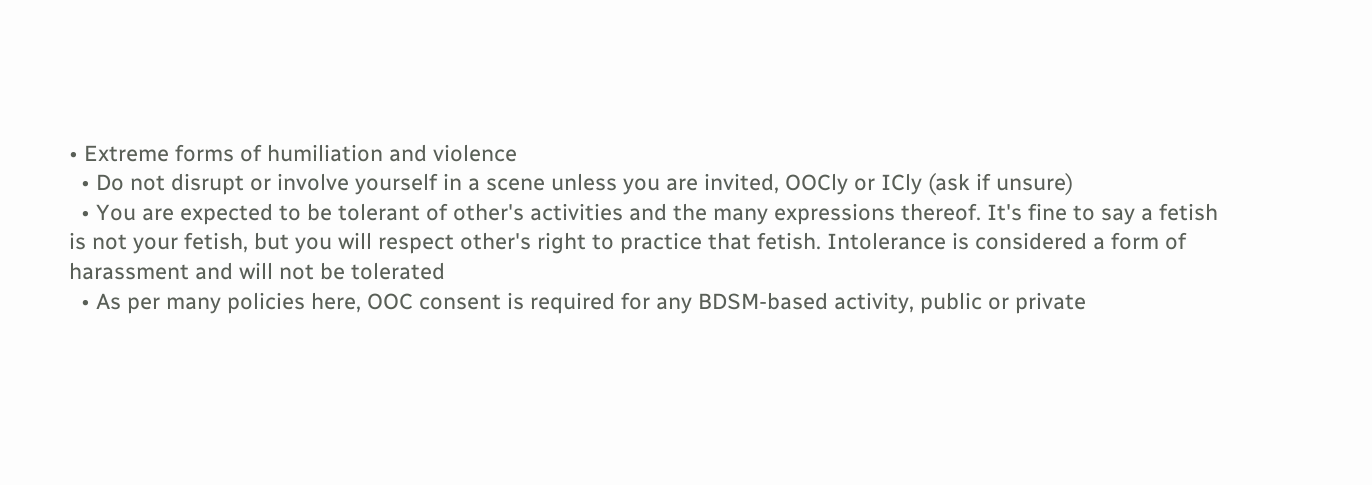• Extreme forms of humiliation and violence
  • Do not disrupt or involve yourself in a scene unless you are invited, OOCly or ICly (ask if unsure)
  • You are expected to be tolerant of other's activities and the many expressions thereof. It's fine to say a fetish is not your fetish, but you will respect other's right to practice that fetish. Intolerance is considered a form of harassment and will not be tolerated
  • As per many policies here, OOC consent is required for any BDSM-based activity, public or private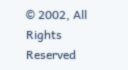© 2002, All Rights Reserved